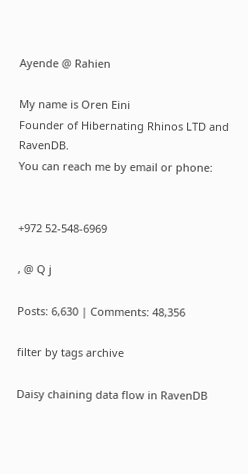Ayende @ Rahien

My name is Oren Eini
Founder of Hibernating Rhinos LTD and RavenDB.
You can reach me by email or phone:


+972 52-548-6969

, @ Q j

Posts: 6,630 | Comments: 48,356

filter by tags archive

Daisy chaining data flow in RavenDB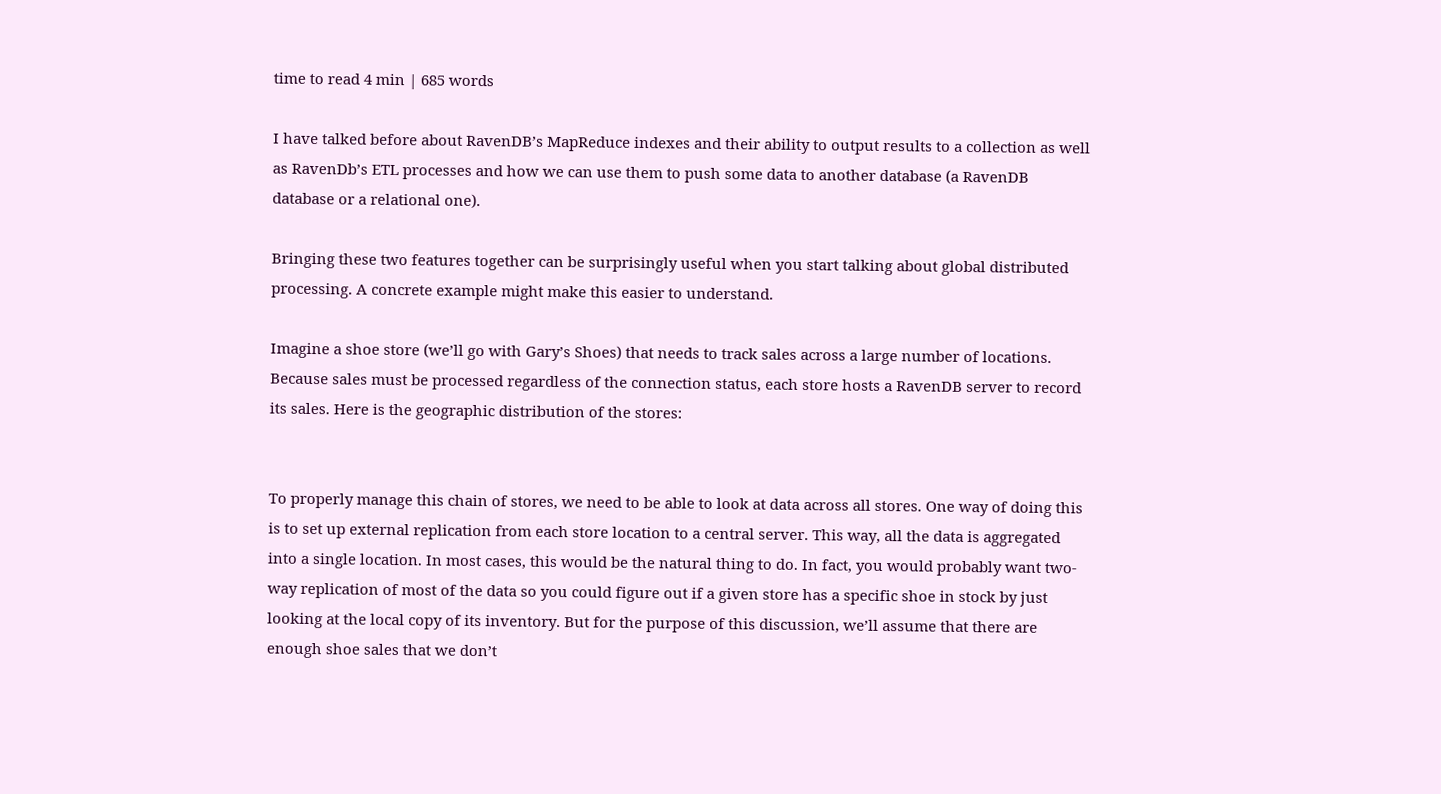time to read 4 min | 685 words

I have talked before about RavenDB’s MapReduce indexes and their ability to output results to a collection as well as RavenDb’s ETL processes and how we can use them to push some data to another database (a RavenDB database or a relational one).

Bringing these two features together can be surprisingly useful when you start talking about global distributed processing. A concrete example might make this easier to understand.

Imagine a shoe store (we’ll go with Gary’s Shoes) that needs to track sales across a large number of locations. Because sales must be processed regardless of the connection status, each store hosts a RavenDB server to record its sales. Here is the geographic distribution of the stores:


To properly manage this chain of stores, we need to be able to look at data across all stores. One way of doing this is to set up external replication from each store location to a central server. This way, all the data is aggregated into a single location. In most cases, this would be the natural thing to do. In fact, you would probably want two-way replication of most of the data so you could figure out if a given store has a specific shoe in stock by just looking at the local copy of its inventory. But for the purpose of this discussion, we’ll assume that there are enough shoe sales that we don’t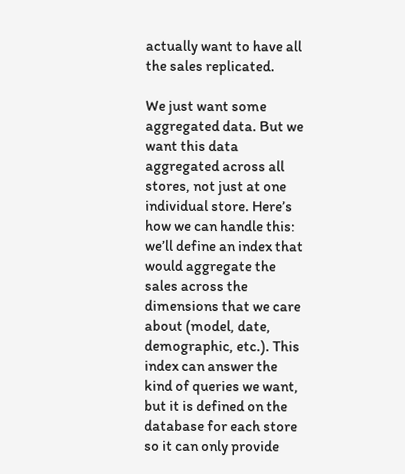actually want to have all the sales replicated.

We just want some aggregated data. But we want this data aggregated across all stores, not just at one individual store. Here’s how we can handle this: we’ll define an index that would aggregate the sales across the dimensions that we care about (model, date, demographic, etc.). This index can answer the kind of queries we want, but it is defined on the database for each store so it can only provide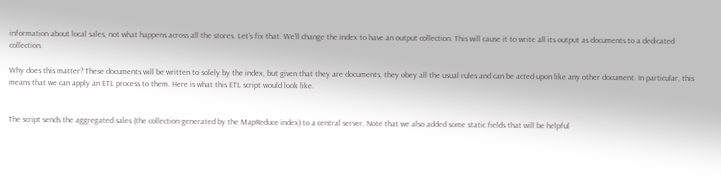information about local sales, not what happens across all the stores. Let’s fix that. We’ll change the index to have an output collection. This will cause it to write all its output as documents to a dedicated collection.

Why does this matter? These documents will be written to solely by the index, but given that they are documents, they obey all the usual rules and can be acted upon like any other document. In particular, this means that we can apply an ETL process to them. Here is what this ETL script would look like.


The script sends the aggregated sales (the collection generated by the MapReduce index) to a central server. Note that we also added some static fields that will be helpful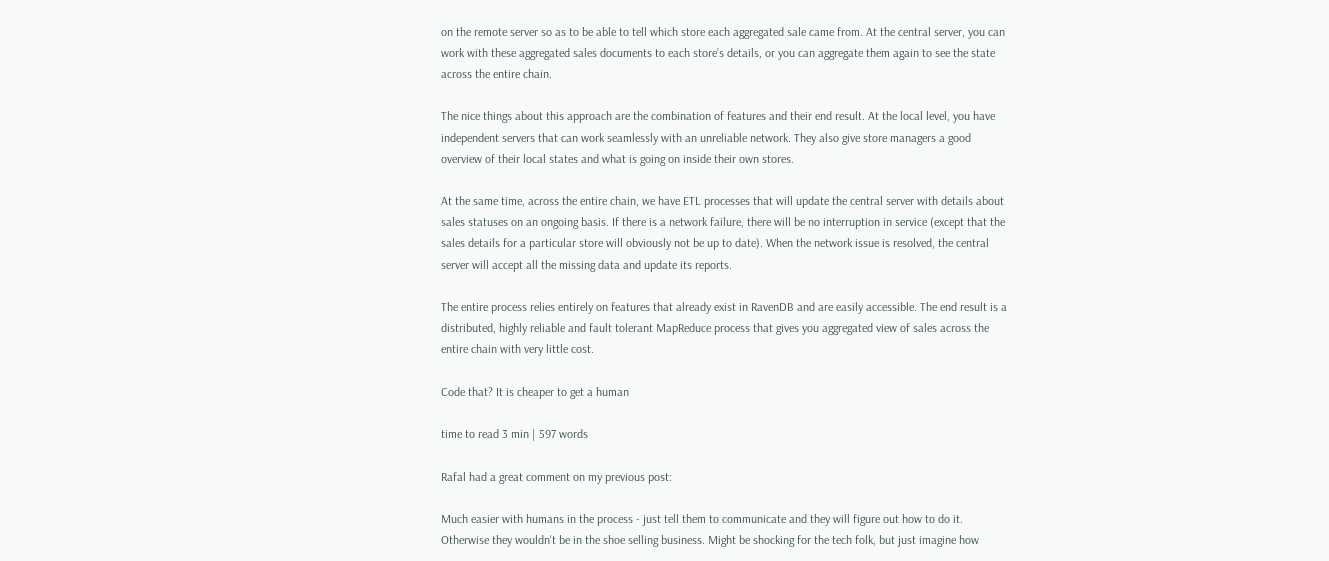on the remote server so as to be able to tell which store each aggregated sale came from. At the central server, you can work with these aggregated sales documents to each store’s details, or you can aggregate them again to see the state across the entire chain.

The nice things about this approach are the combination of features and their end result. At the local level, you have independent servers that can work seamlessly with an unreliable network. They also give store managers a good overview of their local states and what is going on inside their own stores.

At the same time, across the entire chain, we have ETL processes that will update the central server with details about sales statuses on an ongoing basis. If there is a network failure, there will be no interruption in service (except that the sales details for a particular store will obviously not be up to date). When the network issue is resolved, the central server will accept all the missing data and update its reports.

The entire process relies entirely on features that already exist in RavenDB and are easily accessible. The end result is a distributed, highly reliable and fault tolerant MapReduce process that gives you aggregated view of sales across the entire chain with very little cost.

Code that? It is cheaper to get a human

time to read 3 min | 597 words

Rafal had a great comment on my previous post:

Much easier with humans in the process - just tell them to communicate and they will figure out how to do it. Otherwise they wouldn't be in the shoe selling business. Might be shocking for the tech folk, but just imagine how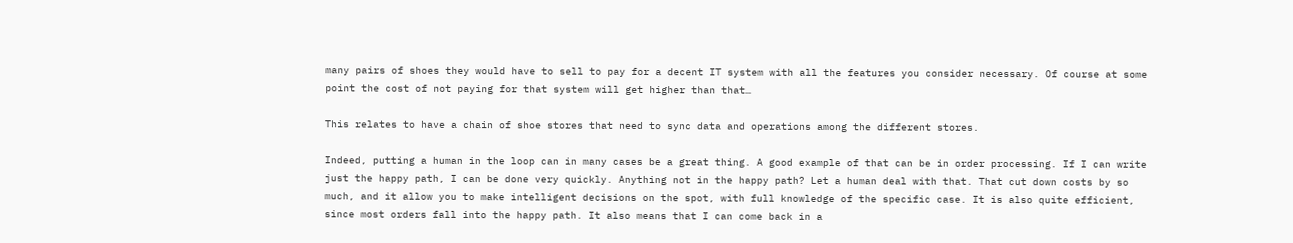many pairs of shoes they would have to sell to pay for a decent IT system with all the features you consider necessary. Of course at some point the cost of not paying for that system will get higher than that…

This relates to have a chain of shoe stores that need to sync data and operations among the different stores.

Indeed, putting a human in the loop can in many cases be a great thing. A good example of that can be in order processing. If I can write just the happy path, I can be done very quickly. Anything not in the happy path? Let a human deal with that. That cut down costs by so much, and it allow you to make intelligent decisions on the spot, with full knowledge of the specific case. It is also quite efficient, since most orders fall into the happy path. It also means that I can come back in a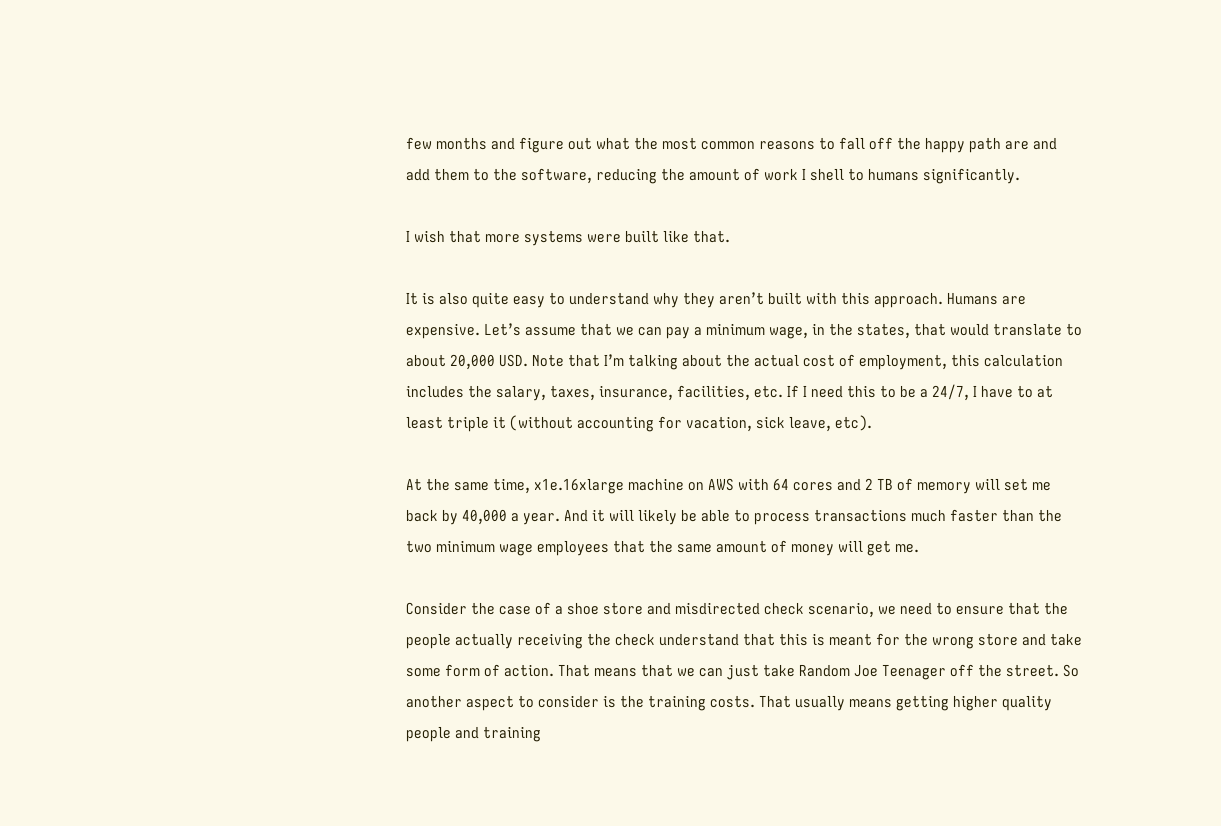few months and figure out what the most common reasons to fall off the happy path are and add them to the software, reducing the amount of work I shell to humans significantly.

I wish that more systems were built like that.

It is also quite easy to understand why they aren’t built with this approach. Humans are expensive. Let’s assume that we can pay a minimum wage, in the states, that would translate to about 20,000 USD. Note that I’m talking about the actual cost of employment, this calculation includes the salary, taxes, insurance, facilities, etc. If I need this to be a 24/7, I have to at least triple it (without accounting for vacation, sick leave, etc).

At the same time, x1e.16xlarge machine on AWS with 64 cores and 2 TB of memory will set me back by 40,000 a year. And it will likely be able to process transactions much faster than the two minimum wage employees that the same amount of money will get me.

Consider the case of a shoe store and misdirected check scenario, we need to ensure that the people actually receiving the check understand that this is meant for the wrong store and take some form of action. That means that we can just take Random Joe Teenager off the street. So another aspect to consider is the training costs. That usually means getting higher quality people and training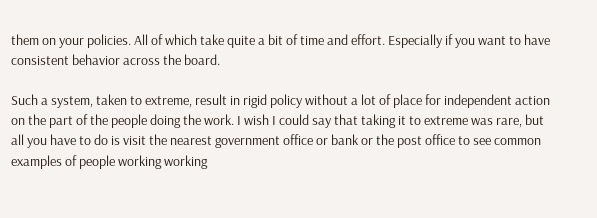them on your policies. All of which take quite a bit of time and effort. Especially if you want to have consistent behavior across the board.

Such a system, taken to extreme, result in rigid policy without a lot of place for independent action on the part of the people doing the work. I wish I could say that taking it to extreme was rare, but all you have to do is visit the nearest government office or bank or the post office to see common examples of people working working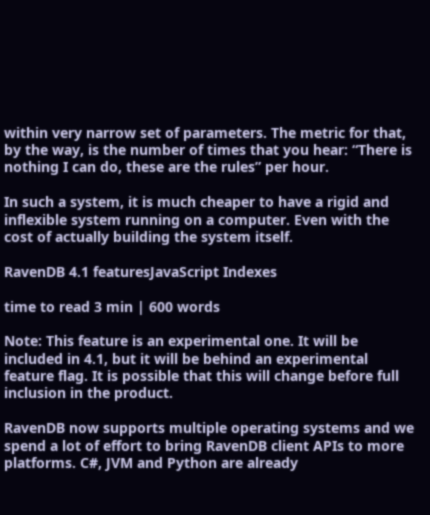within very narrow set of parameters. The metric for that, by the way, is the number of times that you hear: “There is nothing I can do, these are the rules” per hour.

In such a system, it is much cheaper to have a rigid and inflexible system running on a computer. Even with the cost of actually building the system itself.

RavenDB 4.1 featuresJavaScript Indexes

time to read 3 min | 600 words

Note: This feature is an experimental one. It will be included in 4.1, but it will be behind an experimental feature flag. It is possible that this will change before full inclusion in the product.

RavenDB now supports multiple operating systems and we spend a lot of effort to bring RavenDB client APIs to more platforms. C#, JVM and Python are already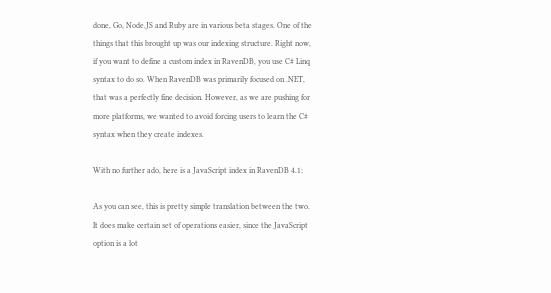done, Go, Node.JS and Ruby are in various beta stages. One of the things that this brought up was our indexing structure. Right now, if you want to define a custom index in RavenDB, you use C# Linq syntax to do so. When RavenDB was primarily focused on .NET, that was a perfectly fine decision. However, as we are pushing for more platforms, we wanted to avoid forcing users to learn the C# syntax when they create indexes.

With no further ado, here is a JavaScript index in RavenDB 4.1:

As you can see, this is pretty simple translation between the two. It does make certain set of operations easier, since the JavaScript option is a lot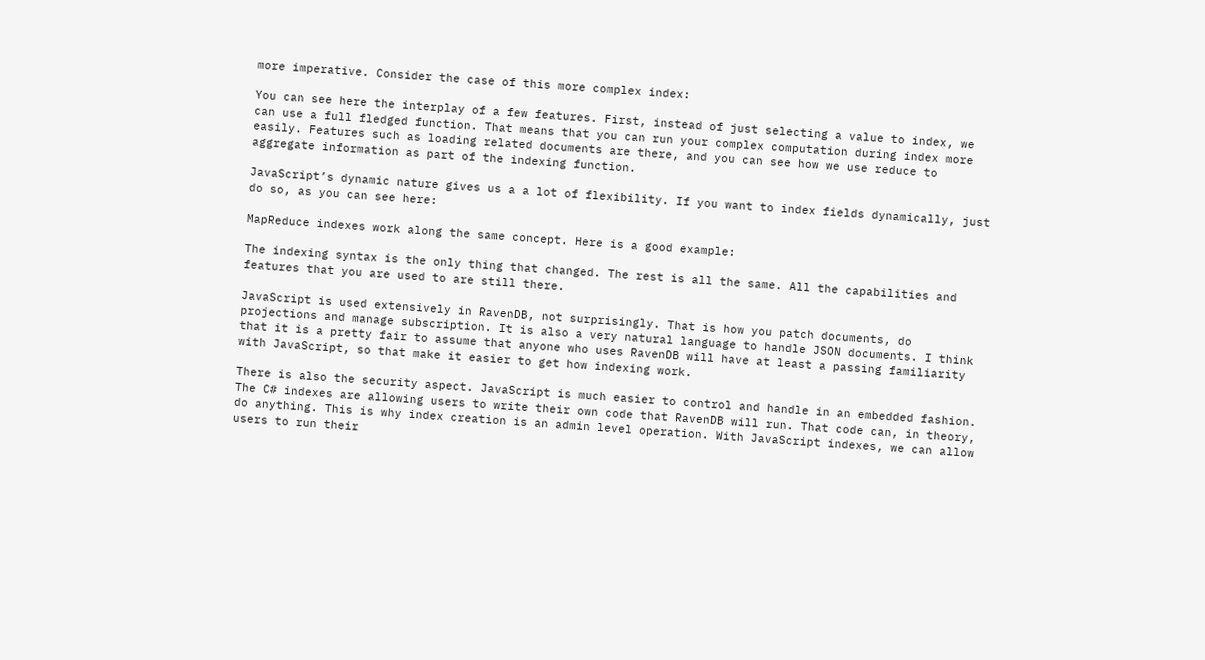more imperative. Consider the case of this more complex index:

You can see here the interplay of a few features. First, instead of just selecting a value to index, we can use a full fledged function. That means that you can run your complex computation during index more easily. Features such as loading related documents are there, and you can see how we use reduce to aggregate information as part of the indexing function.

JavaScript’s dynamic nature gives us a a lot of flexibility. If you want to index fields dynamically, just do so, as you can see here:

MapReduce indexes work along the same concept. Here is a good example:

The indexing syntax is the only thing that changed. The rest is all the same. All the capabilities and features that you are used to are still there.

JavaScript is used extensively in RavenDB, not surprisingly. That is how you patch documents, do projections and manage subscription. It is also a very natural language to handle JSON documents. I think that it is a pretty fair to assume that anyone who uses RavenDB will have at least a passing familiarity with JavaScript, so that make it easier to get how indexing work.

There is also the security aspect. JavaScript is much easier to control and handle in an embedded fashion. The C# indexes are allowing users to write their own code that RavenDB will run. That code can, in theory, do anything. This is why index creation is an admin level operation. With JavaScript indexes, we can allow users to run their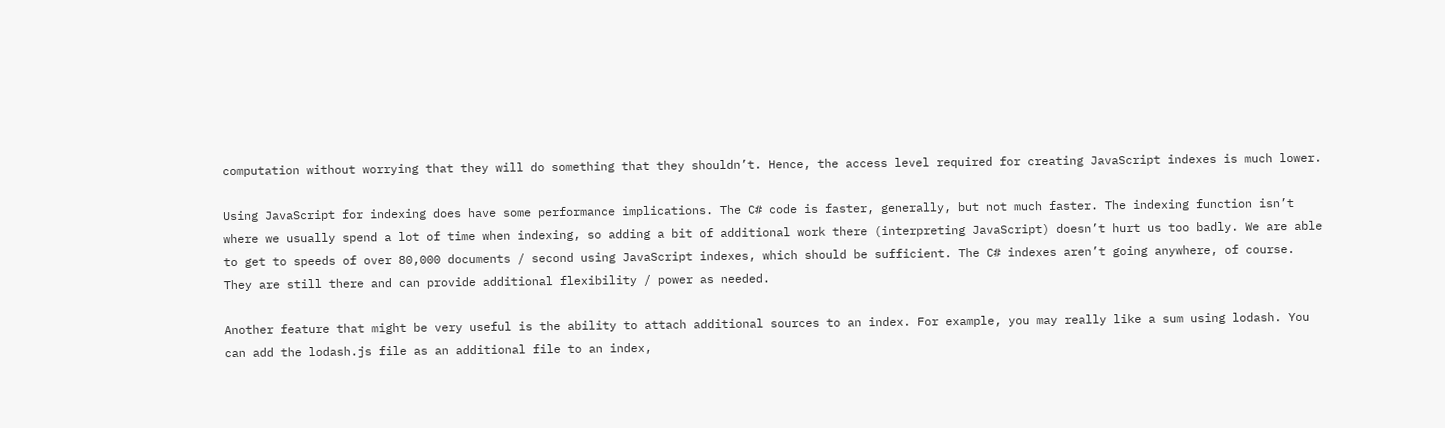computation without worrying that they will do something that they shouldn’t. Hence, the access level required for creating JavaScript indexes is much lower.

Using JavaScript for indexing does have some performance implications. The C# code is faster, generally, but not much faster. The indexing function isn’t where we usually spend a lot of time when indexing, so adding a bit of additional work there (interpreting JavaScript) doesn’t hurt us too badly. We are able to get to speeds of over 80,000 documents / second using JavaScript indexes, which should be sufficient. The C# indexes aren’t going anywhere, of course. They are still there and can provide additional flexibility / power as needed.

Another feature that might be very useful is the ability to attach additional sources to an index. For example, you may really like a sum using lodash. You can add the lodash.js file as an additional file to an index,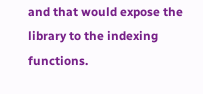and that would expose the library to the indexing functions.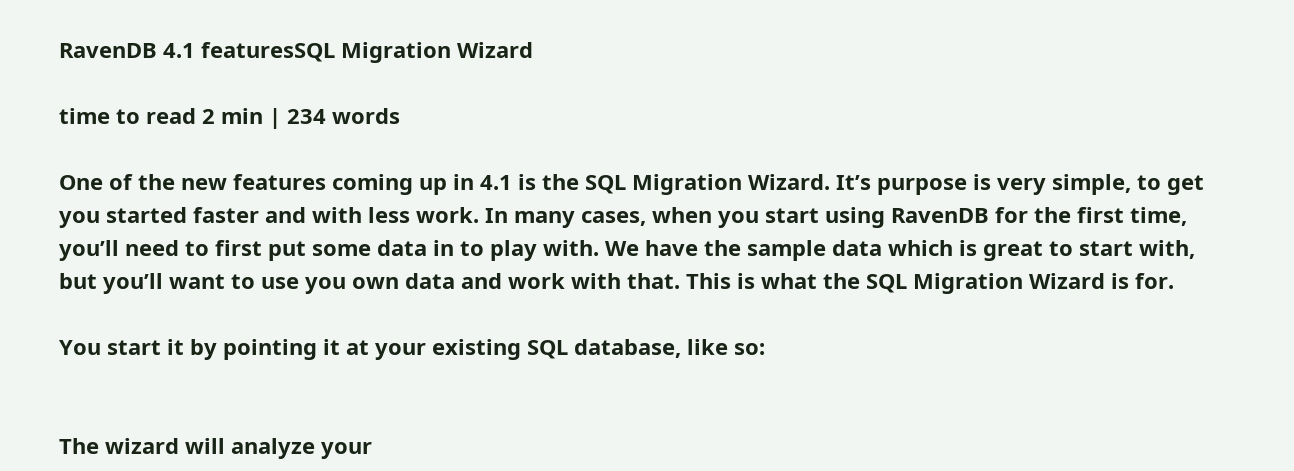RavenDB 4.1 featuresSQL Migration Wizard

time to read 2 min | 234 words

One of the new features coming up in 4.1 is the SQL Migration Wizard. It’s purpose is very simple, to get you started faster and with less work. In many cases, when you start using RavenDB for the first time, you’ll need to first put some data in to play with. We have the sample data which is great to start with, but you’ll want to use you own data and work with that. This is what the SQL Migration Wizard is for.

You start it by pointing it at your existing SQL database, like so:


The wizard will analyze your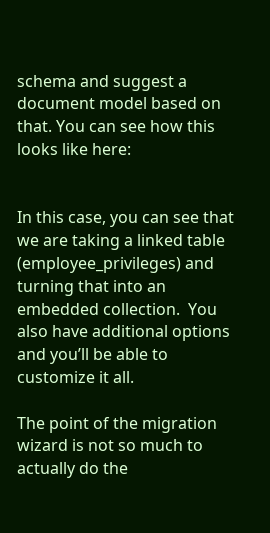schema and suggest a document model based on that. You can see how this looks like here:


In this case, you can see that we are taking a linked table (employee_privileges) and turning that into an embedded collection.  You also have additional options and you’ll be able to customize it all.

The point of the migration wizard is not so much to actually do the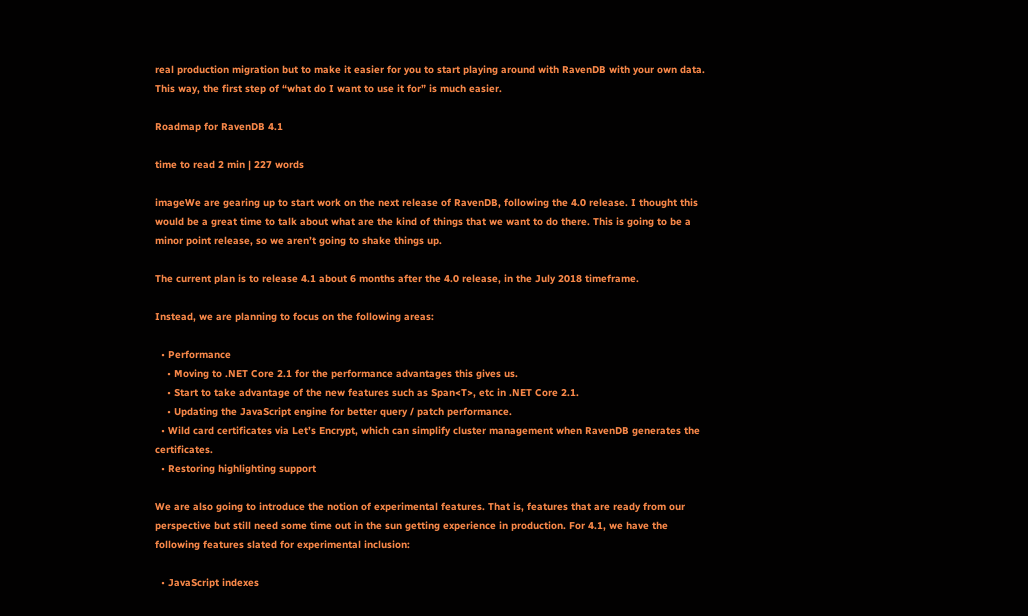real production migration but to make it easier for you to start playing around with RavenDB with your own data. This way, the first step of “what do I want to use it for” is much easier.

Roadmap for RavenDB 4.1

time to read 2 min | 227 words

imageWe are gearing up to start work on the next release of RavenDB, following the 4.0 release. I thought this would be a great time to talk about what are the kind of things that we want to do there. This is going to be a minor point release, so we aren’t going to shake things up.

The current plan is to release 4.1 about 6 months after the 4.0 release, in the July 2018 timeframe.

Instead, we are planning to focus on the following areas:

  • Performance
    • Moving to .NET Core 2.1 for the performance advantages this gives us.
    • Start to take advantage of the new features such as Span<T>, etc in .NET Core 2.1.
    • Updating the JavaScript engine for better query / patch performance.
  • Wild card certificates via Let’s Encrypt, which can simplify cluster management when RavenDB generates the certificates.
  • Restoring highlighting support

We are also going to introduce the notion of experimental features. That is, features that are ready from our perspective but still need some time out in the sun getting experience in production. For 4.1, we have the following features slated for experimental inclusion:

  • JavaScript indexes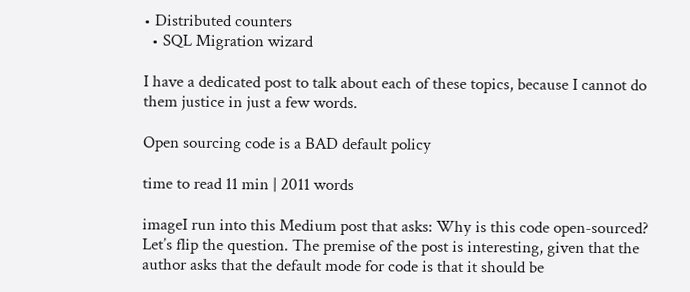• Distributed counters
  • SQL Migration wizard

I have a dedicated post to talk about each of these topics, because I cannot do them justice in just a few words.

Open sourcing code is a BAD default policy

time to read 11 min | 2011 words

imageI run into this Medium post that asks: Why is this code open-sourced? Let’s flip the question. The premise of the post is interesting, given that the author asks that the default mode for code is that it should be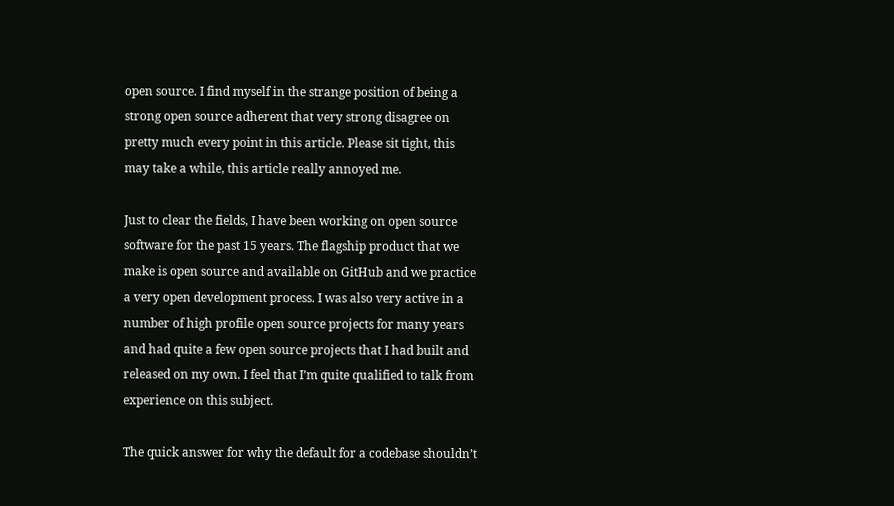open source. I find myself in the strange position of being a strong open source adherent that very strong disagree on pretty much every point in this article. Please sit tight, this may take a while, this article really annoyed me.

Just to clear the fields, I have been working on open source software for the past 15 years. The flagship product that we make is open source and available on GitHub and we practice a very open development process. I was also very active in a number of high profile open source projects for many years and had quite a few open source projects that I had built and released on my own. I feel that I’m quite qualified to talk from experience on this subject.

The quick answer for why the default for a codebase shouldn’t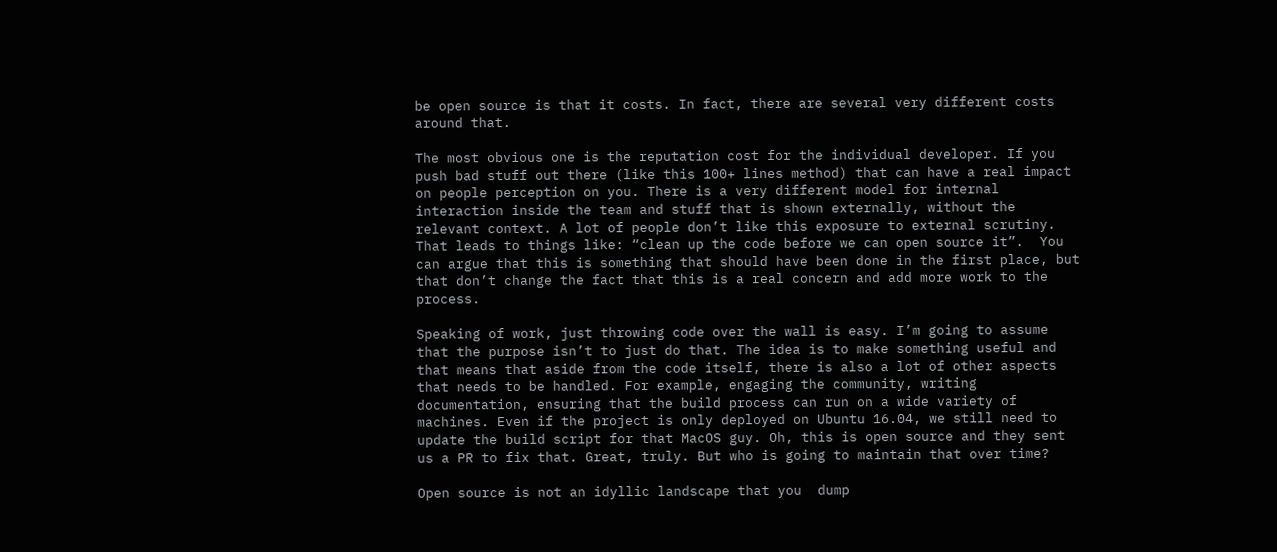be open source is that it costs. In fact, there are several very different costs around that.

The most obvious one is the reputation cost for the individual developer. If you push bad stuff out there (like this 100+ lines method) that can have a real impact on people perception on you. There is a very different model for internal interaction inside the team and stuff that is shown externally, without the relevant context. A lot of people don’t like this exposure to external scrutiny. That leads to things like: “clean up the code before we can open source it”.  You can argue that this is something that should have been done in the first place, but that don’t change the fact that this is a real concern and add more work to the process.

Speaking of work, just throwing code over the wall is easy. I’m going to assume that the purpose isn’t to just do that. The idea is to make something useful and that means that aside from the code itself, there is also a lot of other aspects that needs to be handled. For example, engaging the community, writing documentation, ensuring that the build process can run on a wide variety of machines. Even if the project is only deployed on Ubuntu 16.04, we still need to update the build script for that MacOS guy. Oh, this is open source and they sent us a PR to fix that. Great, truly. But who is going to maintain that over time?

Open source is not an idyllic landscape that you  dump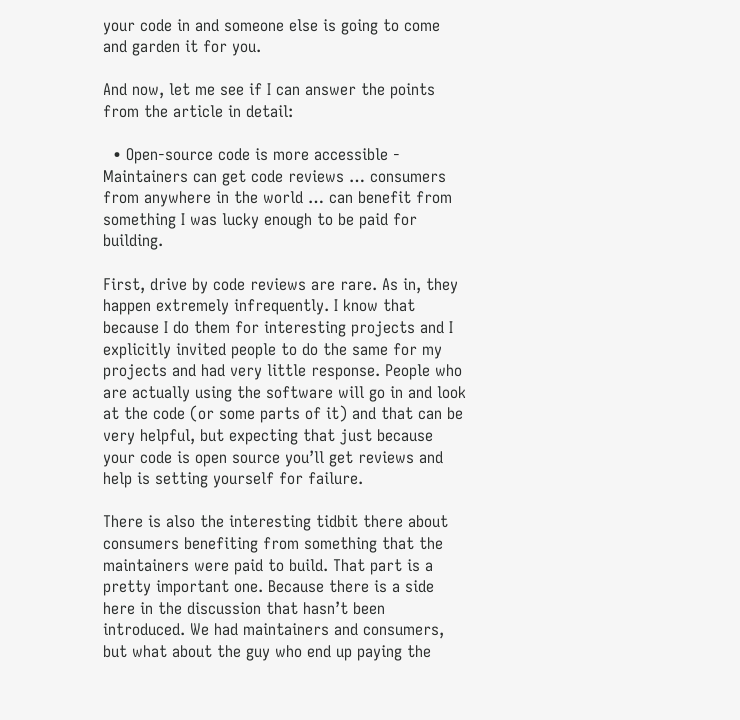your code in and someone else is going to come and garden it for you.

And now, let me see if I can answer the points from the article in detail:

  • Open-source code is more accessible - Maintainers can get code reviews … consumers from anywhere in the world … can benefit from something I was lucky enough to be paid for building.

First, drive by code reviews are rare. As in, they happen extremely infrequently. I know that because I do them for interesting projects and I explicitly invited people to do the same for my projects and had very little response. People who are actually using the software will go in and look at the code (or some parts of it) and that can be very helpful, but expecting that just because your code is open source you’ll get reviews and help is setting yourself for failure.

There is also the interesting tidbit there about consumers benefiting from something that the maintainers were paid to build. That part is a pretty important one. Because there is a side here in the discussion that hasn’t been introduced. We had maintainers and consumers, but what about the guy who end up paying the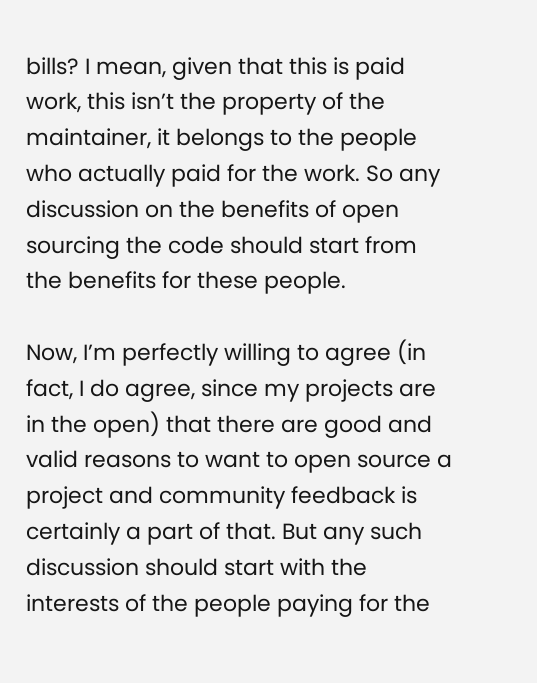bills? I mean, given that this is paid work, this isn’t the property of the maintainer, it belongs to the people who actually paid for the work. So any discussion on the benefits of open sourcing the code should start from the benefits for these people.

Now, I’m perfectly willing to agree (in fact, I do agree, since my projects are in the open) that there are good and valid reasons to want to open source a project and community feedback is certainly a part of that. But any such discussion should start with the interests of the people paying for the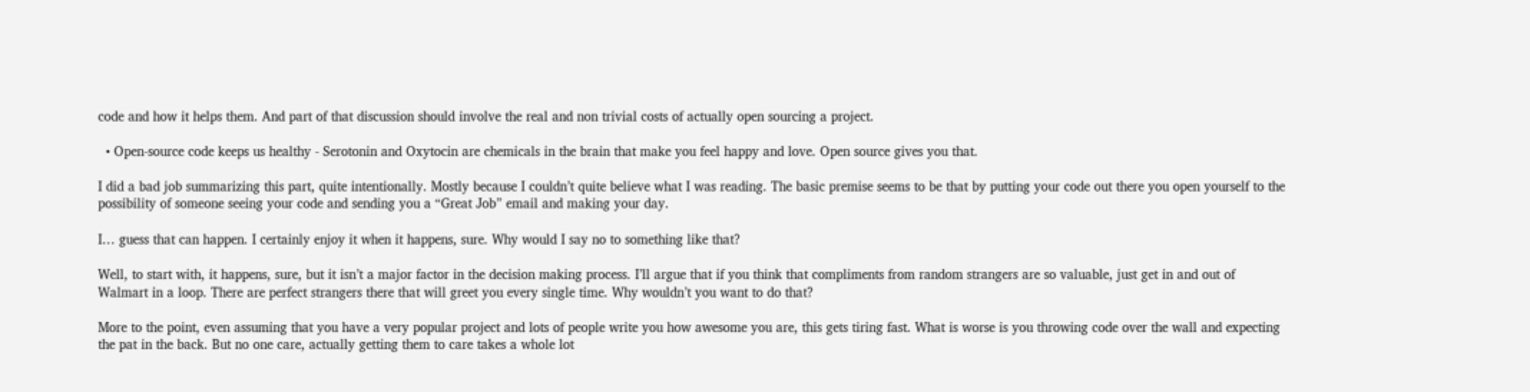code and how it helps them. And part of that discussion should involve the real and non trivial costs of actually open sourcing a project.

  • Open-source code keeps us healthy - Serotonin and Oxytocin are chemicals in the brain that make you feel happy and love. Open source gives you that.

I did a bad job summarizing this part, quite intentionally. Mostly because I couldn’t quite believe what I was reading. The basic premise seems to be that by putting your code out there you open yourself to the possibility of someone seeing your code and sending you a “Great Job” email and making your day.

I… guess that can happen. I certainly enjoy it when it happens, sure. Why would I say no to something like that?

Well, to start with, it happens, sure, but it isn’t a major factor in the decision making process. I’ll argue that if you think that compliments from random strangers are so valuable, just get in and out of Walmart in a loop. There are perfect strangers there that will greet you every single time. Why wouldn’t you want to do that?

More to the point, even assuming that you have a very popular project and lots of people write you how awesome you are, this gets tiring fast. What is worse is you throwing code over the wall and expecting the pat in the back. But no one care, actually getting them to care takes a whole lot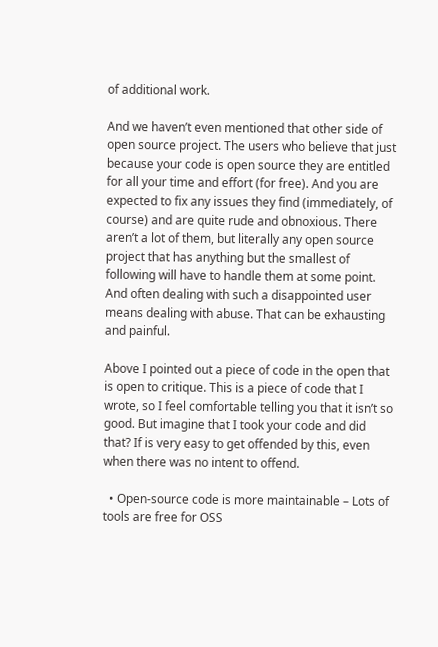of additional work.

And we haven’t even mentioned that other side of open source project. The users who believe that just because your code is open source they are entitled for all your time and effort (for free). And you are expected to fix any issues they find (immediately, of course) and are quite rude and obnoxious. There aren’t a lot of them, but literally any open source project that has anything but the smallest of following will have to handle them at some point. And often dealing with such a disappointed user means dealing with abuse. That can be exhausting and painful.

Above I pointed out a piece of code in the open that is open to critique. This is a piece of code that I wrote, so I feel comfortable telling you that it isn’t so good. But imagine that I took your code and did that? If is very easy to get offended by this, even when there was no intent to offend.

  • Open-source code is more maintainable – Lots of tools are free for OSS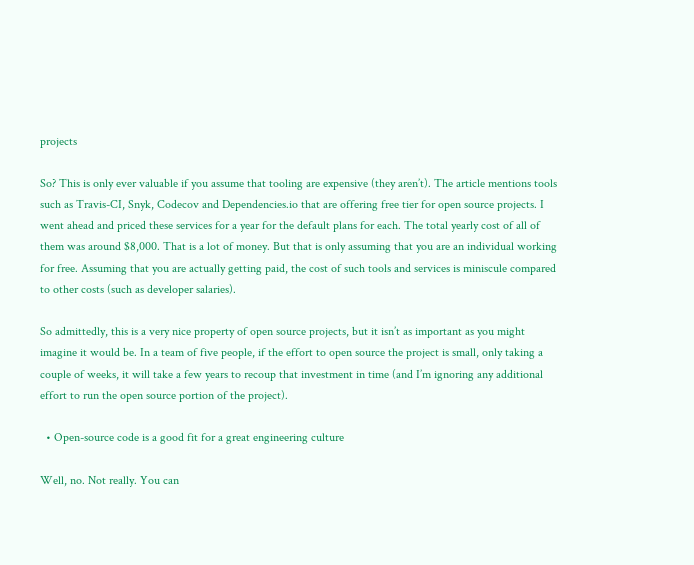projects

So? This is only ever valuable if you assume that tooling are expensive (they aren’t). The article mentions tools such as Travis-CI, Snyk, Codecov and Dependencies.io that are offering free tier for open source projects. I went ahead and priced these services for a year for the default plans for each. The total yearly cost of all of them was around $8,000. That is a lot of money. But that is only assuming that you are an individual working for free. Assuming that you are actually getting paid, the cost of such tools and services is miniscule compared to other costs (such as developer salaries).

So admittedly, this is a very nice property of open source projects, but it isn’t as important as you might imagine it would be. In a team of five people, if the effort to open source the project is small, only taking a couple of weeks, it will take a few years to recoup that investment in time (and I’m ignoring any additional effort to run the open source portion of the project).

  • Open-source code is a good fit for a great engineering culture

Well, no. Not really. You can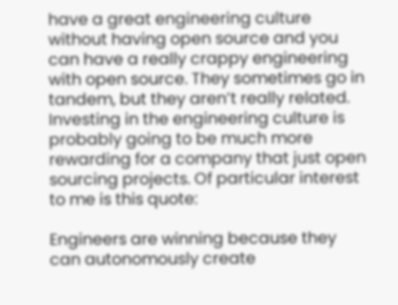have a great engineering culture without having open source and you can have a really crappy engineering with open source. They sometimes go in tandem, but they aren’t really related. Investing in the engineering culture is probably going to be much more rewarding for a company that just open sourcing projects. Of particular interest to me is this quote:

Engineers are winning because they can autonomously create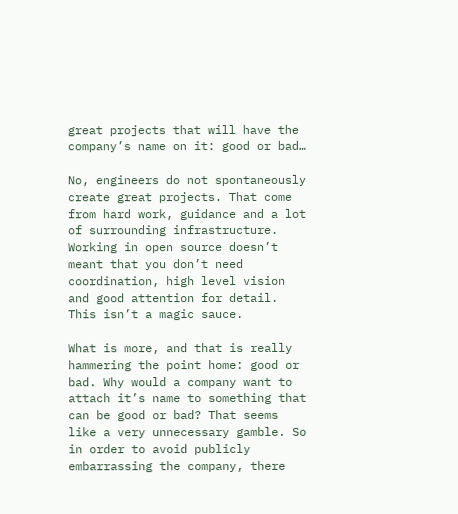great projects that will have the company’s name on it: good or bad…

No, engineers do not spontaneously create great projects. That come from hard work, guidance and a lot of surrounding infrastructure. Working in open source doesn’t meant that you don’t need coordination, high level vision and good attention for detail. This isn’t a magic sauce.

What is more, and that is really hammering the point home: good or bad. Why would a company want to attach it’s name to something that can be good or bad? That seems like a very unnecessary gamble. So in order to avoid publicly embarrassing the company, there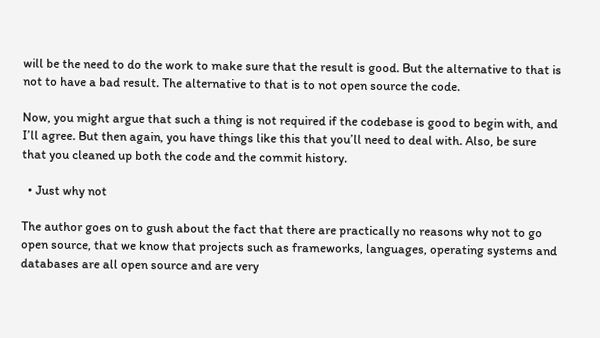will be the need to do the work to make sure that the result is good. But the alternative to that is not to have a bad result. The alternative to that is to not open source the code.

Now, you might argue that such a thing is not required if the codebase is good to begin with, and I’ll agree. But then again, you have things like this that you’ll need to deal with. Also, be sure that you cleaned up both the code and the commit history.

  • Just why not

The author goes on to gush about the fact that there are practically no reasons why not to go open source, that we know that projects such as frameworks, languages, operating systems and databases are all open source and are very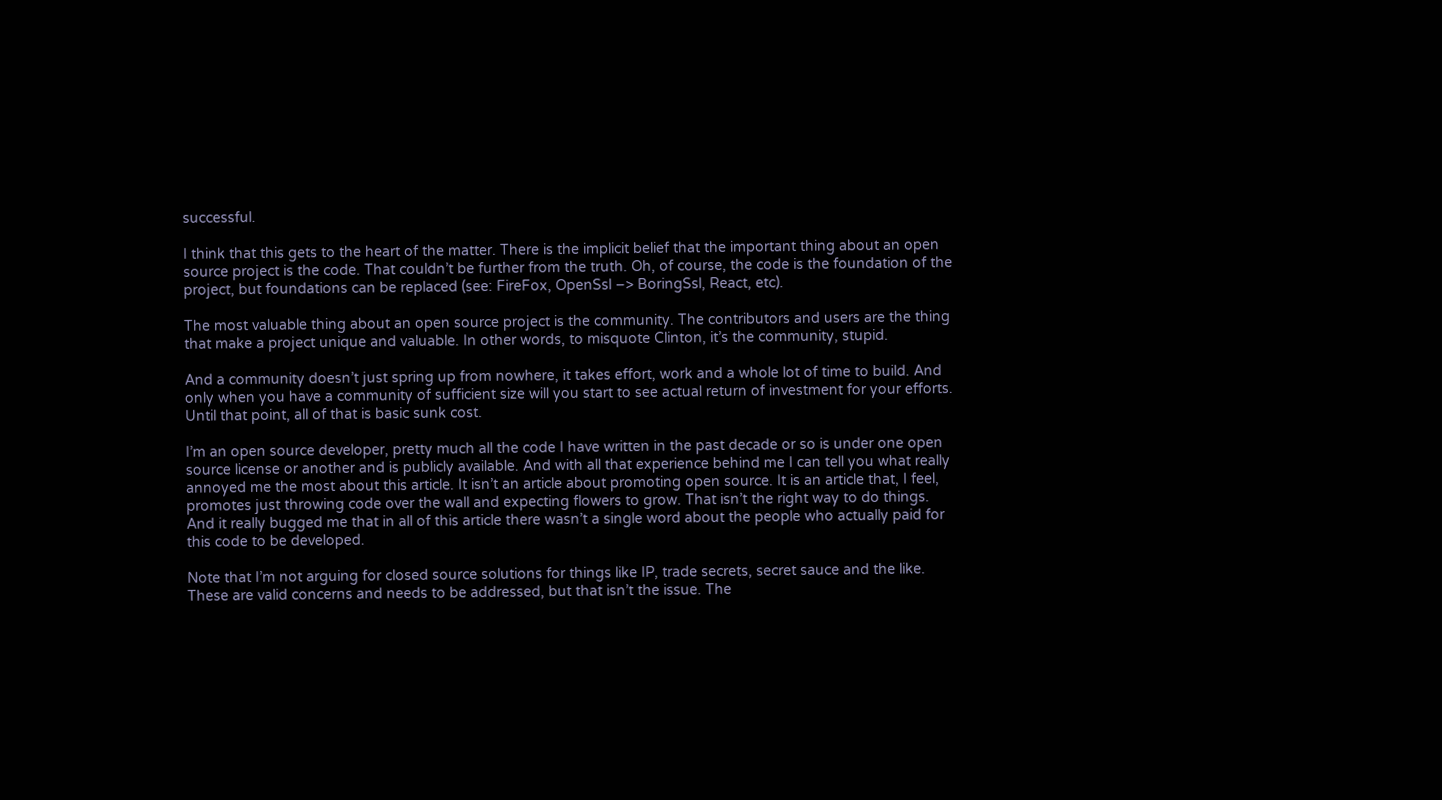successful.

I think that this gets to the heart of the matter. There is the implicit belief that the important thing about an open source project is the code. That couldn’t be further from the truth. Oh, of course, the code is the foundation of the project, but foundations can be replaced (see: FireFox, OpenSsl –> BoringSsl, React, etc).

The most valuable thing about an open source project is the community. The contributors and users are the thing that make a project unique and valuable. In other words, to misquote Clinton, it’s the community, stupid.

And a community doesn’t just spring up from nowhere, it takes effort, work and a whole lot of time to build. And only when you have a community of sufficient size will you start to see actual return of investment for your efforts. Until that point, all of that is basic sunk cost.

I’m an open source developer, pretty much all the code I have written in the past decade or so is under one open source license or another and is publicly available. And with all that experience behind me I can tell you what really annoyed me the most about this article. It isn’t an article about promoting open source. It is an article that, I feel, promotes just throwing code over the wall and expecting flowers to grow. That isn’t the right way to do things. And it really bugged me that in all of this article there wasn’t a single word about the people who actually paid for this code to be developed.

Note that I’m not arguing for closed source solutions for things like IP, trade secrets, secret sauce and the like. These are valid concerns and needs to be addressed, but that isn’t the issue. The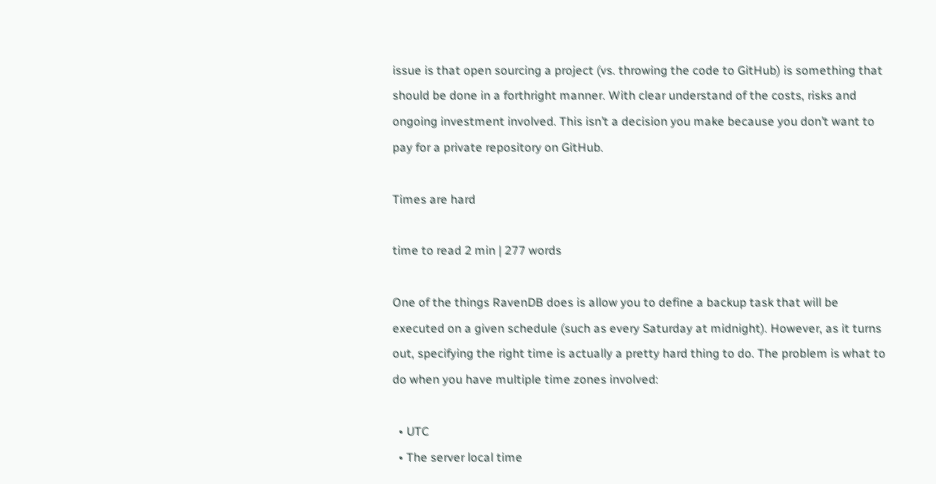issue is that open sourcing a project (vs. throwing the code to GitHub) is something that should be done in a forthright manner. With clear understand of the costs, risks and ongoing investment involved. This isn’t a decision you make because you don’t want to pay for a private repository on GitHub.

Times are hard

time to read 2 min | 277 words

One of the things RavenDB does is allow you to define a backup task that will be executed on a given schedule (such as every Saturday at midnight). However, as it turns out, specifying the right time is actually a pretty hard thing to do. The problem is what to do when you have multiple time zones involved:

  • UTC
  • The server local time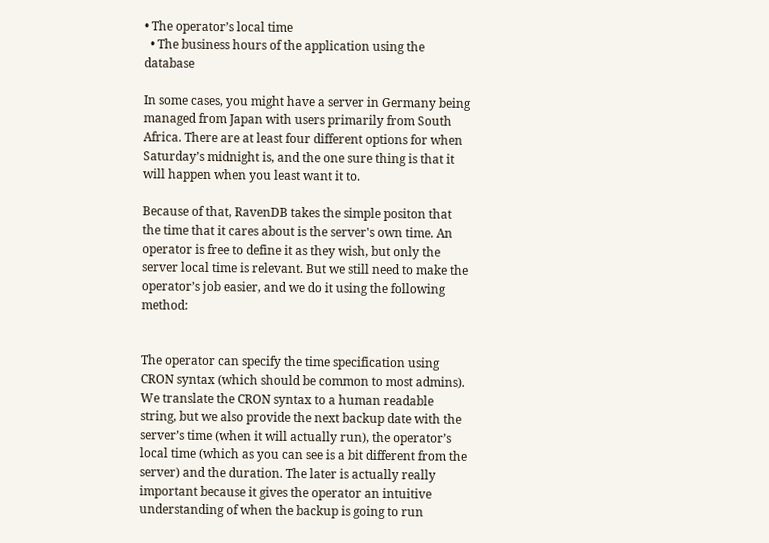• The operator’s local time
  • The business hours of the application using the database

In some cases, you might have a server in Germany being managed from Japan with users primarily from South Africa. There are at least four different options for when Saturday’s midnight is, and the one sure thing is that it will happen when you least want it to.

Because of that, RavenDB takes the simple positon that the time that it cares about is the server's own time. An operator is free to define it as they wish, but only the server local time is relevant. But we still need to make the operator’s job easier, and we do it using the following method:


The operator can specify the time specification using CRON syntax (which should be common to most admins). We translate the CRON syntax to a human readable string, but we also provide the next backup date with the server’s time (when it will actually run), the operator’s local time (which as you can see is a bit different from the server) and the duration. The later is actually really important because it gives the operator an intuitive understanding of when the backup is going to run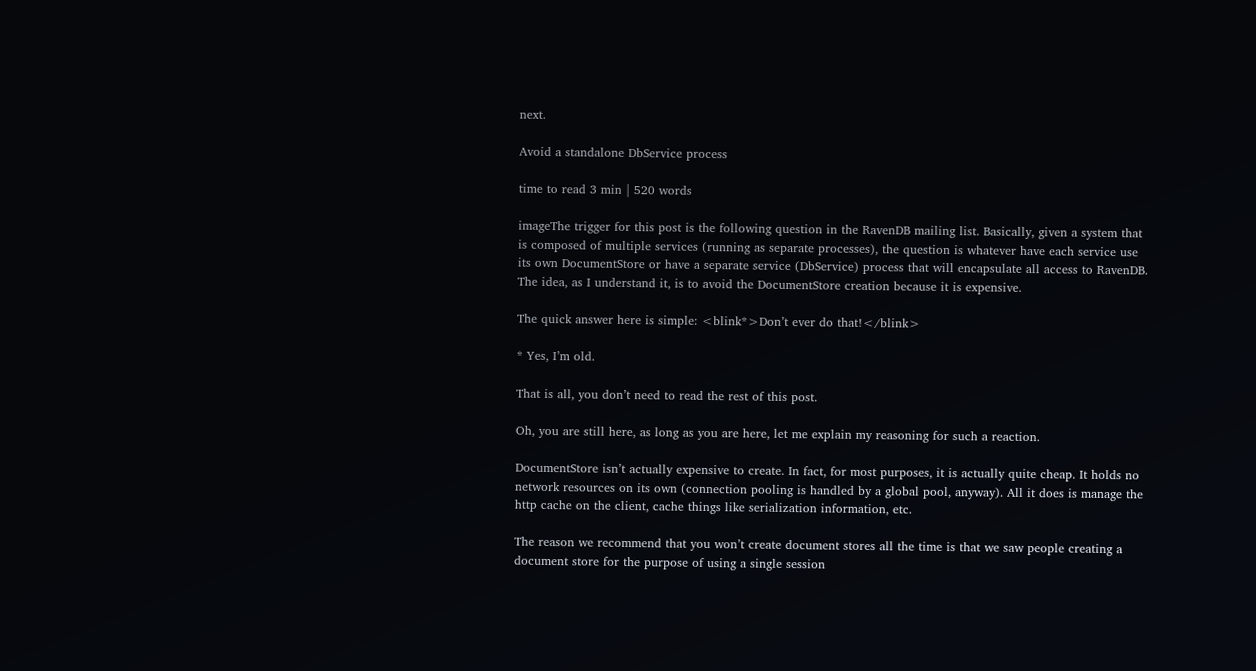next.

Avoid a standalone DbService process

time to read 3 min | 520 words

imageThe trigger for this post is the following question in the RavenDB mailing list. Basically, given a system that is composed of multiple services (running as separate processes), the question is whatever have each service use its own DocumentStore or have a separate service (DbService) process that will encapsulate all access to RavenDB. The idea, as I understand it, is to avoid the DocumentStore creation because it is expensive.

The quick answer here is simple: <blink*>Don’t ever do that!</blink>

* Yes, I’m old.

That is all, you don’t need to read the rest of this post.

Oh, you are still here, as long as you are here, let me explain my reasoning for such a reaction.

DocumentStore isn’t actually expensive to create. In fact, for most purposes, it is actually quite cheap. It holds no network resources on its own (connection pooling is handled by a global pool, anyway). All it does is manage the http cache on the client, cache things like serialization information, etc.

The reason we recommend that you won’t create document stores all the time is that we saw people creating a document store for the purpose of using a single session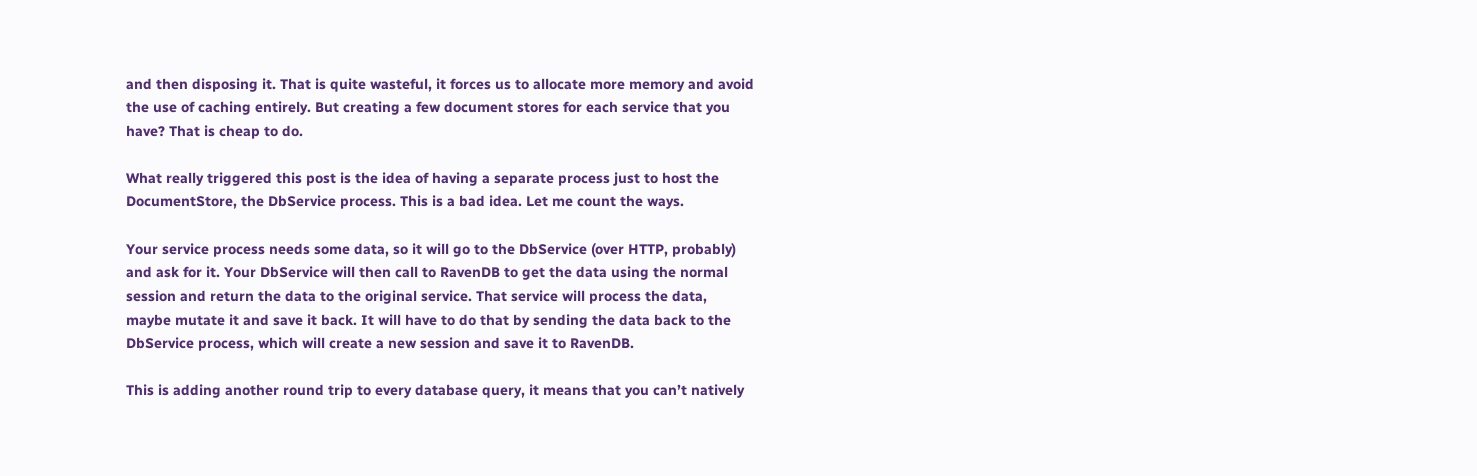and then disposing it. That is quite wasteful, it forces us to allocate more memory and avoid the use of caching entirely. But creating a few document stores for each service that you have? That is cheap to do.

What really triggered this post is the idea of having a separate process just to host the DocumentStore, the DbService process. This is a bad idea. Let me count the ways.

Your service process needs some data, so it will go to the DbService (over HTTP, probably) and ask for it. Your DbService will then call to RavenDB to get the data using the normal session and return the data to the original service. That service will process the data, maybe mutate it and save it back. It will have to do that by sending the data back to the DbService process, which will create a new session and save it to RavenDB.

This is adding another round trip to every database query, it means that you can’t natively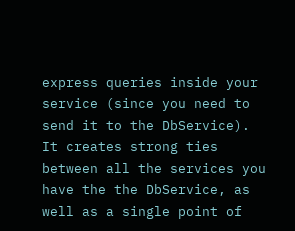express queries inside your service (since you need to send it to the DbService). It creates strong ties between all the services you have the the DbService, as well as a single point of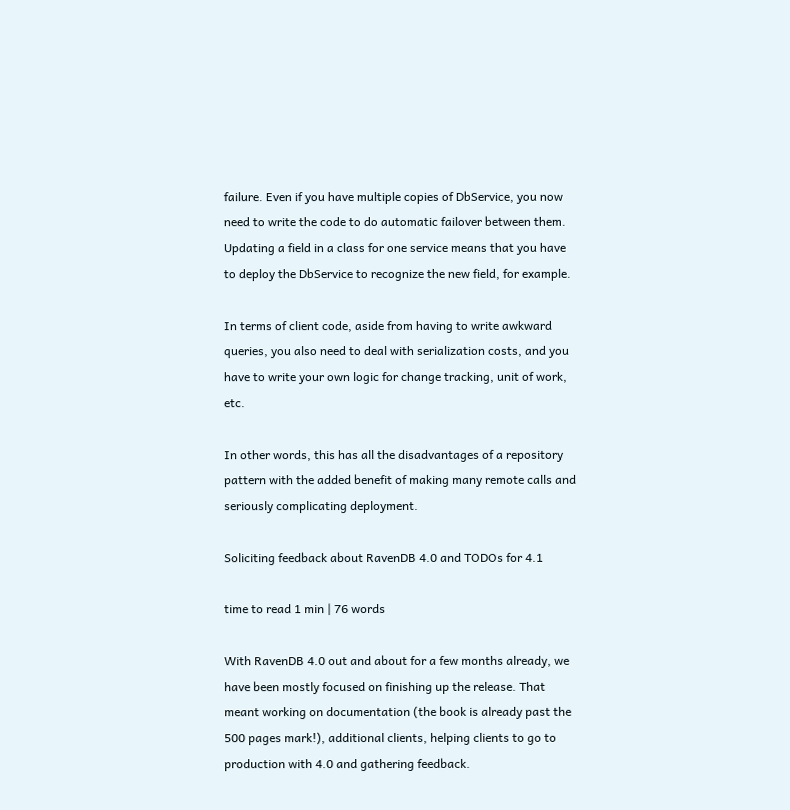failure. Even if you have multiple copies of DbService, you now need to write the code to do automatic failover between them. Updating a field in a class for one service means that you have to deploy the DbService to recognize the new field, for example.

In terms of client code, aside from having to write awkward queries, you also need to deal with serialization costs, and you have to write your own logic for change tracking, unit of work, etc.

In other words, this has all the disadvantages of a repository pattern with the added benefit of making many remote calls and seriously complicating deployment.

Soliciting feedback about RavenDB 4.0 and TODOs for 4.1

time to read 1 min | 76 words

With RavenDB 4.0 out and about for a few months already, we have been mostly focused on finishing up the release. That meant working on documentation (the book is already past the 500 pages mark!), additional clients, helping clients to go to production with 4.0 and gathering feedback.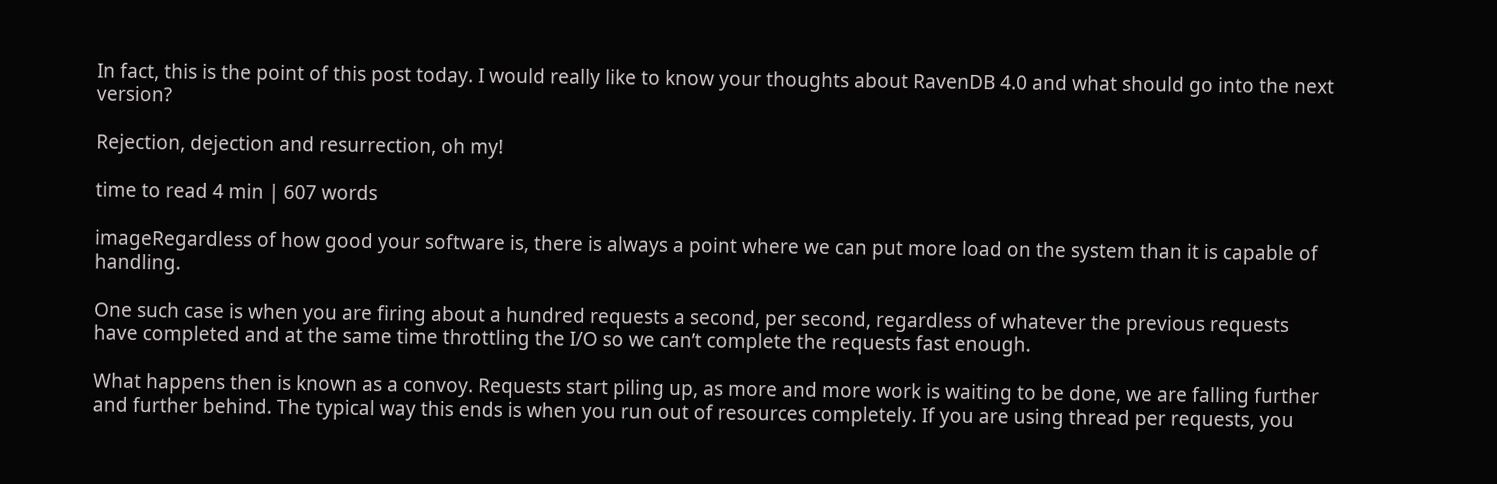In fact, this is the point of this post today. I would really like to know your thoughts about RavenDB 4.0 and what should go into the next version?

Rejection, dejection and resurrection, oh my!

time to read 4 min | 607 words

imageRegardless of how good your software is, there is always a point where we can put more load on the system than it is capable of handling.

One such case is when you are firing about a hundred requests a second, per second, regardless of whatever the previous requests have completed and at the same time throttling the I/O so we can’t complete the requests fast enough.

What happens then is known as a convoy. Requests start piling up, as more and more work is waiting to be done, we are falling further and further behind. The typical way this ends is when you run out of resources completely. If you are using thread per requests, you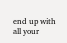end up with all your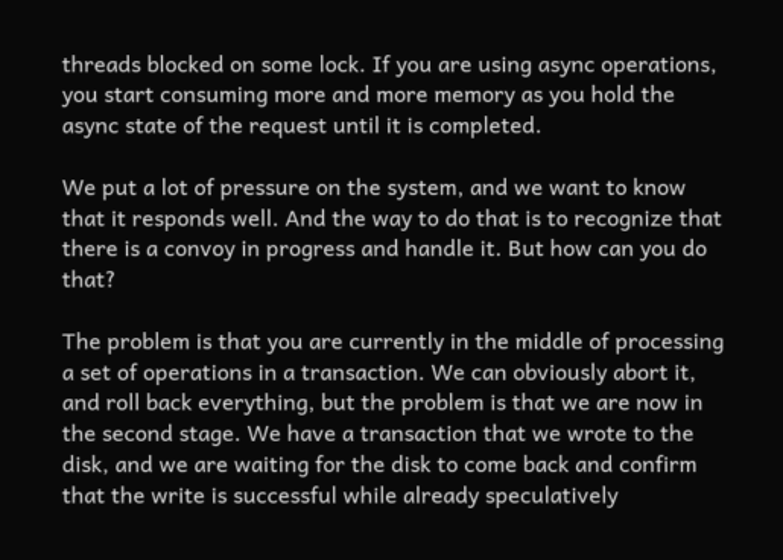threads blocked on some lock. If you are using async operations, you start consuming more and more memory as you hold the async state of the request until it is completed.

We put a lot of pressure on the system, and we want to know that it responds well. And the way to do that is to recognize that there is a convoy in progress and handle it. But how can you do that?

The problem is that you are currently in the middle of processing a set of operations in a transaction. We can obviously abort it, and roll back everything, but the problem is that we are now in the second stage. We have a transaction that we wrote to the disk, and we are waiting for the disk to come back and confirm that the write is successful while already speculatively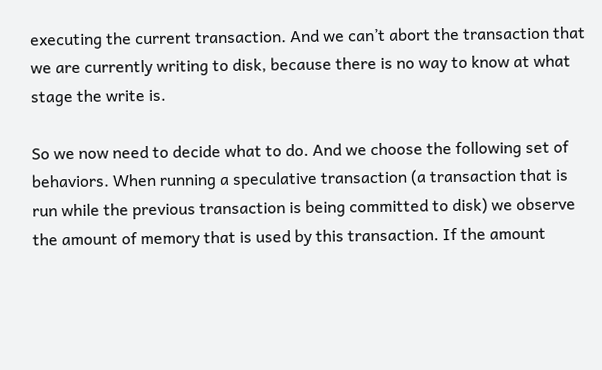executing the current transaction. And we can’t abort the transaction that we are currently writing to disk, because there is no way to know at what stage the write is.

So we now need to decide what to do. And we choose the following set of behaviors. When running a speculative transaction (a transaction that is run while the previous transaction is being committed to disk) we observe the amount of memory that is used by this transaction. If the amount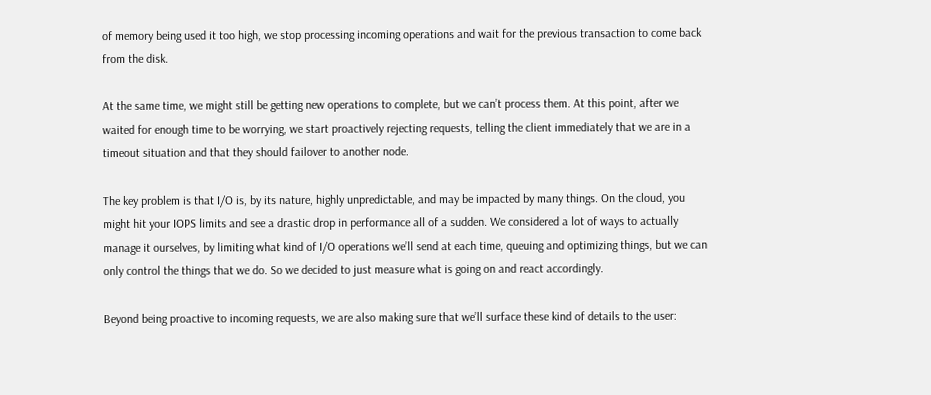of memory being used it too high, we stop processing incoming operations and wait for the previous transaction to come back from the disk.

At the same time, we might still be getting new operations to complete, but we can’t process them. At this point, after we waited for enough time to be worrying, we start proactively rejecting requests, telling the client immediately that we are in a timeout situation and that they should failover to another node.

The key problem is that I/O is, by its nature, highly unpredictable, and may be impacted by many things. On the cloud, you might hit your IOPS limits and see a drastic drop in performance all of a sudden. We considered a lot of ways to actually manage it ourselves, by limiting what kind of I/O operations we’ll send at each time, queuing and optimizing things, but we can only control the things that we do. So we decided to just measure what is going on and react accordingly.

Beyond being proactive to incoming requests, we are also making sure that we’ll surface these kind of details to the user: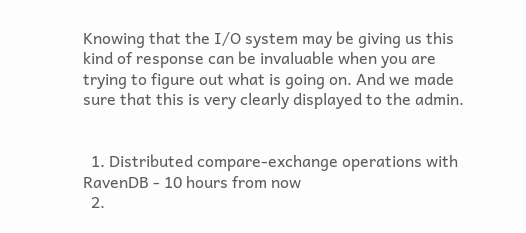Knowing that the I/O system may be giving us this kind of response can be invaluable when you are trying to figure out what is going on. And we made sure that this is very clearly displayed to the admin.


  1. Distributed compare-exchange operations with RavenDB - 10 hours from now
  2.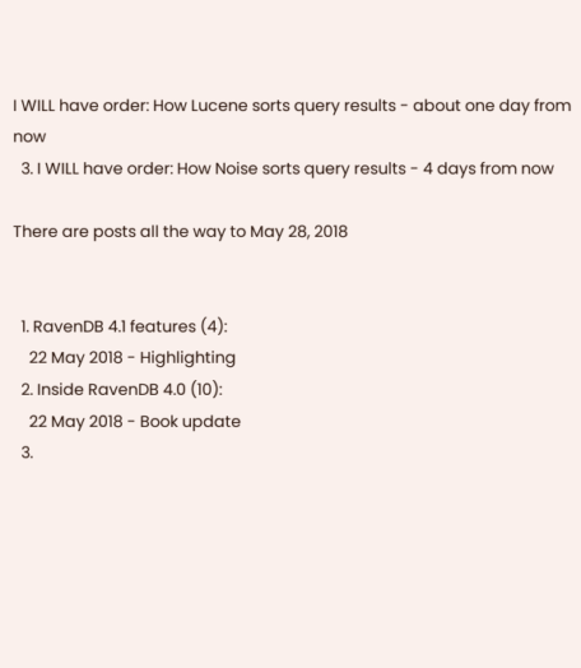I WILL have order: How Lucene sorts query results - about one day from now
  3. I WILL have order: How Noise sorts query results - 4 days from now

There are posts all the way to May 28, 2018


  1. RavenDB 4.1 features (4):
    22 May 2018 - Highlighting
  2. Inside RavenDB 4.0 (10):
    22 May 2018 - Book update
  3.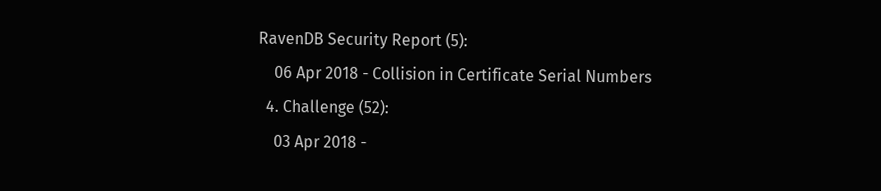RavenDB Security Report (5):
    06 Apr 2018 - Collision in Certificate Serial Numbers
  4. Challenge (52):
    03 Apr 2018 -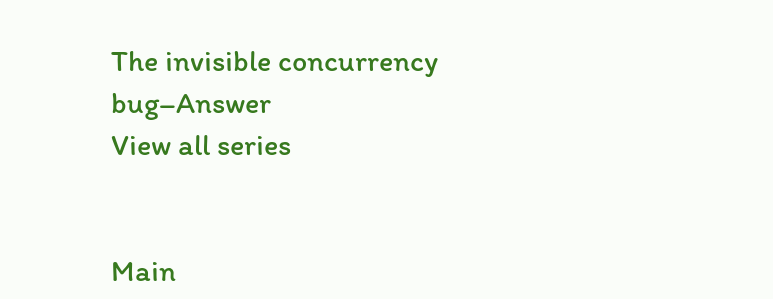The invisible concurrency bug–Answer
View all series


Main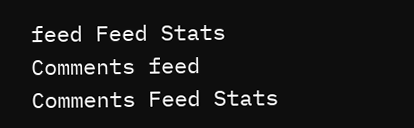feed Feed Stats
Comments feed   Comments Feed Stats